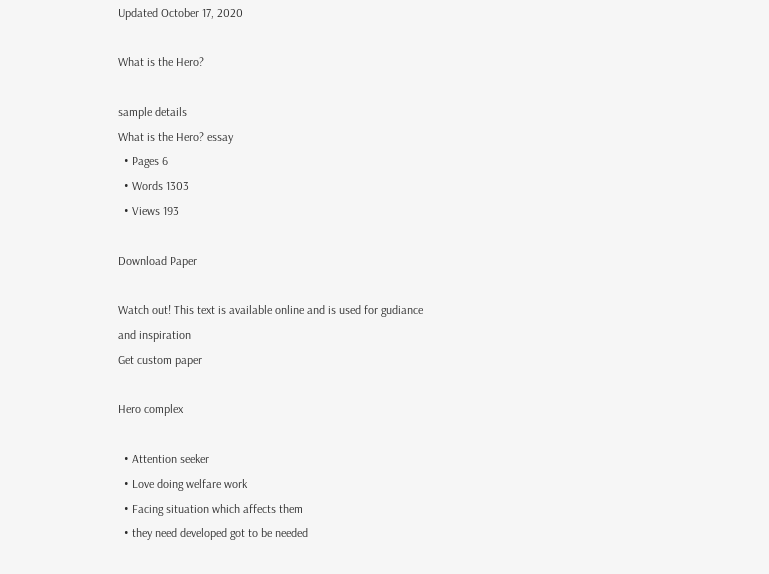Updated October 17, 2020

What is the Hero?

sample details
What is the Hero? essay
  • Pages 6
  • Words 1303
  • Views 193

Download Paper

Watch out! This text is available online and is used for gudiance and inspiration
Get custom paper

Hero complex

  • Attention seeker
  • Love doing welfare work
  • Facing situation which affects them
  • they need developed got to be needed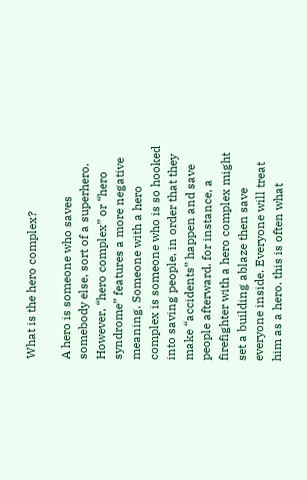What is the hero complex?

A hero is someone who saves somebody else, sort of a superhero. However, “hero complex” or “hero syndrome” features a more negative meaning. Someone with a hero complex is someone who is so hooked into saving people, in order that they make “accidents” happen and save people afterward. for instance, a firefighter with a hero complex might set a building ablaze then save everyone inside. Everyone will treat him as a hero. this is often what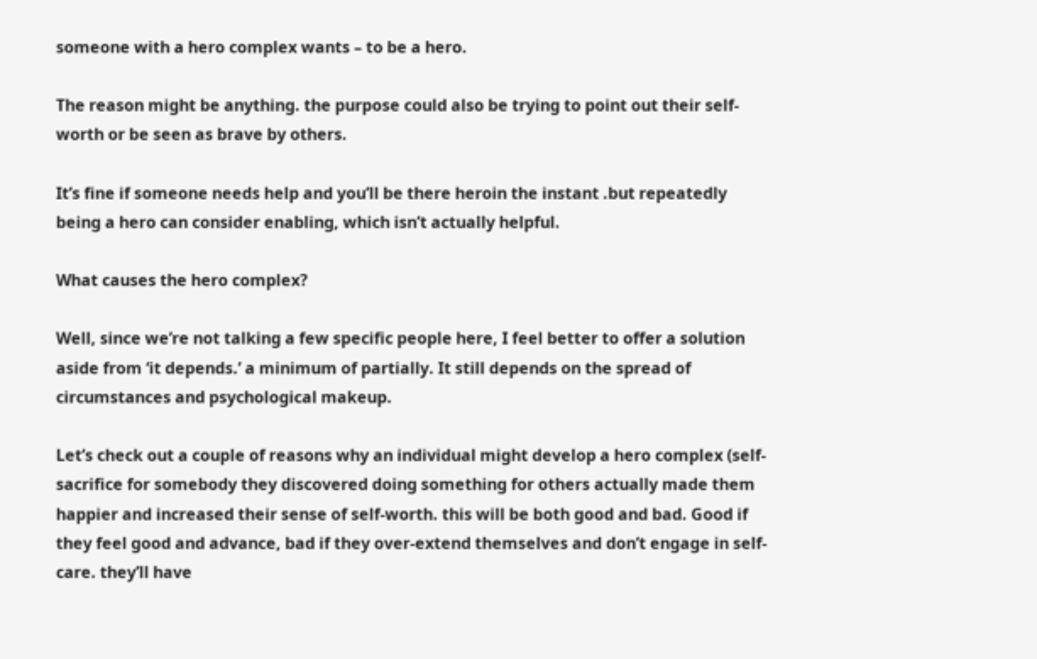someone with a hero complex wants – to be a hero.

The reason might be anything. the purpose could also be trying to point out their self-worth or be seen as brave by others.

It’s fine if someone needs help and you’ll be there heroin the instant .but repeatedly being a hero can consider enabling, which isn’t actually helpful.

What causes the hero complex?

Well, since we’re not talking a few specific people here, I feel better to offer a solution aside from ‘it depends.’ a minimum of partially. It still depends on the spread of circumstances and psychological makeup.

Let’s check out a couple of reasons why an individual might develop a hero complex (self-sacrifice for somebody they discovered doing something for others actually made them happier and increased their sense of self-worth. this will be both good and bad. Good if they feel good and advance, bad if they over-extend themselves and don’t engage in self-care. they’ll have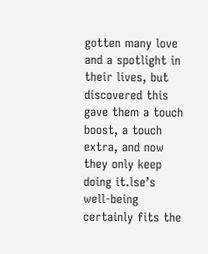gotten many love and a spotlight in their lives, but discovered this gave them a touch boost, a touch extra, and now they only keep doing it.lse’s well-being certainly fits the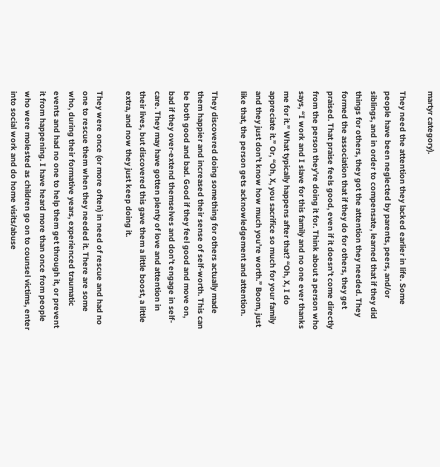martyr category).

They need the attention they lacked earlier in life. Some people have been neglected by parents, peers, and/or siblings, and in order to compensate, learned that if they did things for others, they got the attention they needed. They formed the association that if they do for others, they get praised. That praise feels good, even if it doesn’t come directly from the person they’re doing it for. Think about a person who says, “I work and I slave for this family and no one ever thanks me for it.” What typically happens after that? “Oh, X, I do appreciate it.” Or, “Oh, X, you sacrifice so much for your family and they just don’t know how much you’re worth.” Boom, just like that, the person gets acknowledgement and attention.

They discovered doing something for others actually made them happier and increased their sense of self-worth. This can be both good and bad. Good if they feel good and move on, bad if they over-extend themselves and don’t engage in self-care. They may have gotten plenty of love and attention in their lives, but discovered this gave them a little boost, a little extra, and now they just keep doing it.

They were once (or more often) in need of rescue and had no one to rescue them when they needed it. There are some who, during their formative years, experienced traumatic events and had no one to help them get through it, or prevent it from happening. I have heard more than once from people who were molested as children go on to counsel victims, enter into social work and do home visits/abuse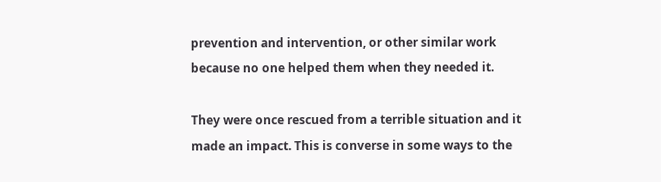prevention and intervention, or other similar work because no one helped them when they needed it.

They were once rescued from a terrible situation and it made an impact. This is converse in some ways to the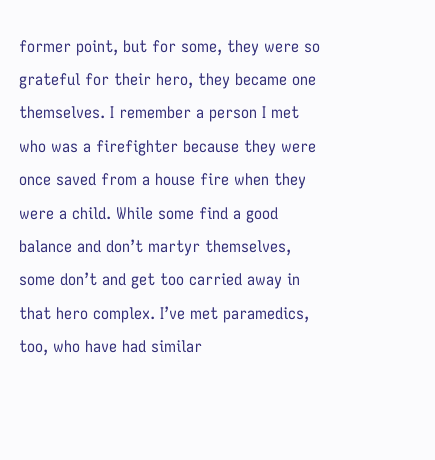former point, but for some, they were so grateful for their hero, they became one themselves. I remember a person I met who was a firefighter because they were once saved from a house fire when they were a child. While some find a good balance and don’t martyr themselves, some don’t and get too carried away in that hero complex. I’ve met paramedics, too, who have had similar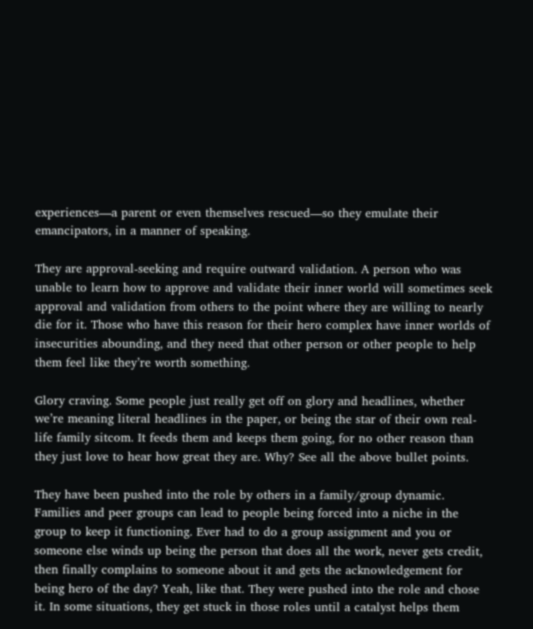experiences—a parent or even themselves rescued—so they emulate their emancipators, in a manner of speaking.

They are approval-seeking and require outward validation. A person who was unable to learn how to approve and validate their inner world will sometimes seek approval and validation from others to the point where they are willing to nearly die for it. Those who have this reason for their hero complex have inner worlds of insecurities abounding, and they need that other person or other people to help them feel like they’re worth something.

Glory craving. Some people just really get off on glory and headlines, whether we’re meaning literal headlines in the paper, or being the star of their own real-life family sitcom. It feeds them and keeps them going, for no other reason than they just love to hear how great they are. Why? See all the above bullet points.

They have been pushed into the role by others in a family/group dynamic. Families and peer groups can lead to people being forced into a niche in the group to keep it functioning. Ever had to do a group assignment and you or someone else winds up being the person that does all the work, never gets credit, then finally complains to someone about it and gets the acknowledgement for being hero of the day? Yeah, like that. They were pushed into the role and chose it. In some situations, they get stuck in those roles until a catalyst helps them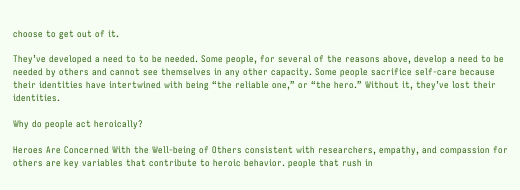choose to get out of it.

They’ve developed a need to to be needed. Some people, for several of the reasons above, develop a need to be needed by others and cannot see themselves in any other capacity. Some people sacrifice self-care because their identities have intertwined with being “the reliable one,” or “the hero.” Without it, they’ve lost their identities.

Why do people act heroically?

Heroes Are Concerned With the Well-being of Others consistent with researchers, empathy, and compassion for others are key variables that contribute to heroic behavior. people that rush in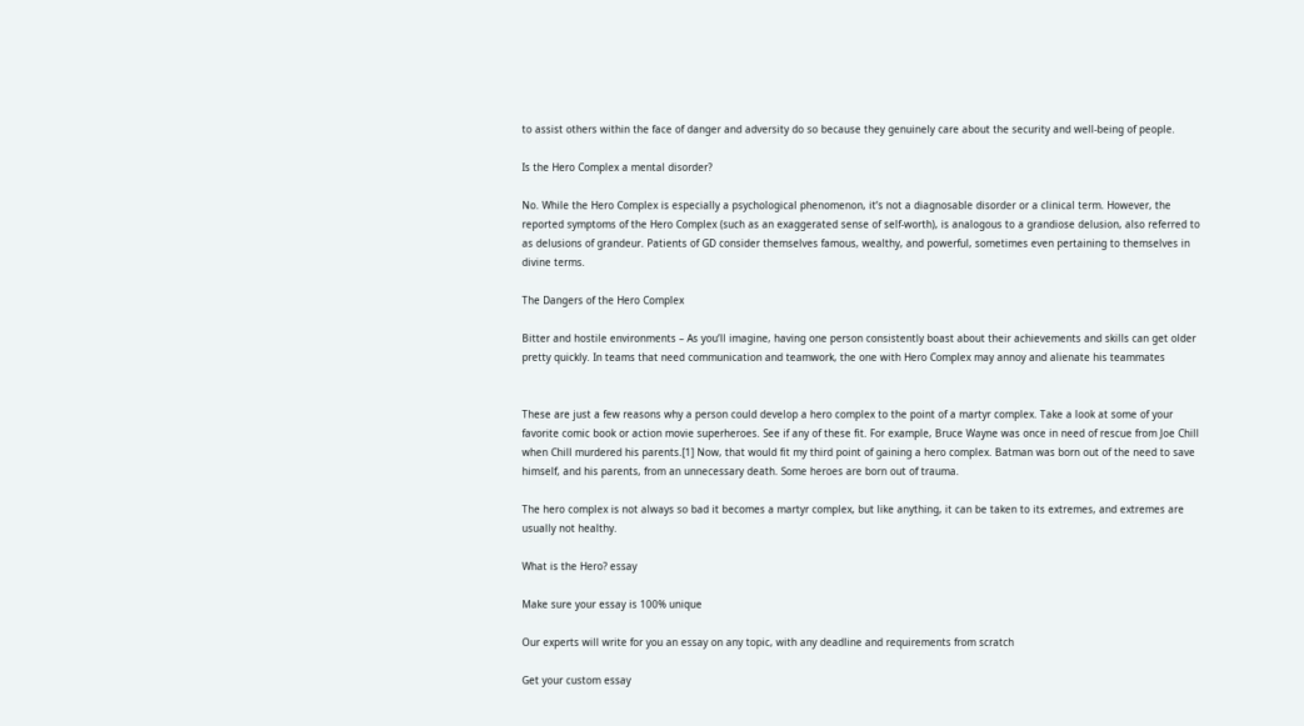to assist others within the face of danger and adversity do so because they genuinely care about the security and well-being of people.

Is the Hero Complex a mental disorder?

No. While the Hero Complex is especially a psychological phenomenon, it’s not a diagnosable disorder or a clinical term. However, the reported symptoms of the Hero Complex (such as an exaggerated sense of self-worth), is analogous to a grandiose delusion, also referred to as delusions of grandeur. Patients of GD consider themselves famous, wealthy, and powerful, sometimes even pertaining to themselves in divine terms.

The Dangers of the Hero Complex

Bitter and hostile environments – As you’ll imagine, having one person consistently boast about their achievements and skills can get older pretty quickly. In teams that need communication and teamwork, the one with Hero Complex may annoy and alienate his teammates


These are just a few reasons why a person could develop a hero complex to the point of a martyr complex. Take a look at some of your favorite comic book or action movie superheroes. See if any of these fit. For example, Bruce Wayne was once in need of rescue from Joe Chill when Chill murdered his parents.[1] Now, that would fit my third point of gaining a hero complex. Batman was born out of the need to save himself, and his parents, from an unnecessary death. Some heroes are born out of trauma.

The hero complex is not always so bad it becomes a martyr complex, but like anything, it can be taken to its extremes, and extremes are usually not healthy.

What is the Hero? essay

Make sure your essay is 100% unique

Our experts will write for you an essay on any topic, with any deadline and requirements from scratch

Get your custom essay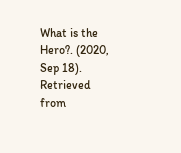What is the Hero?. (2020, Sep 18). Retrieved from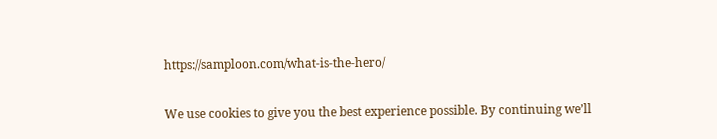https://samploon.com/what-is-the-hero/

We use cookies to give you the best experience possible. By continuing we’ll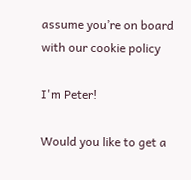assume you’re on board with our cookie policy

I'm Peter!

Would you like to get a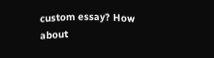custom essay? How about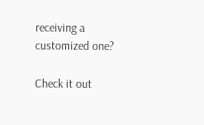receiving a customized one?

Check it out